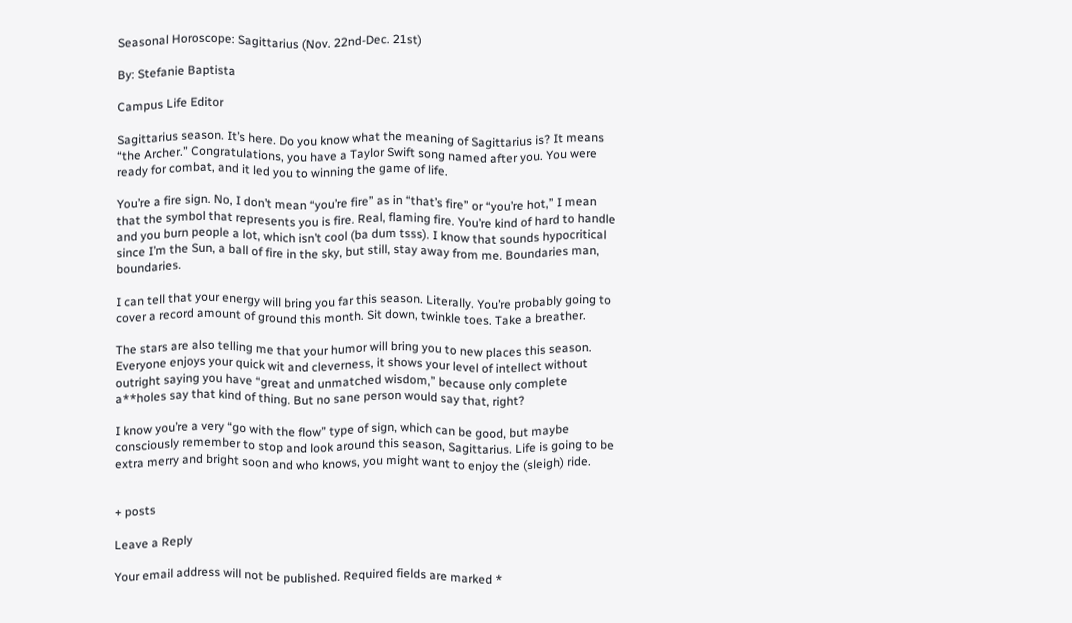Seasonal Horoscope: Sagittarius (Nov. 22nd-Dec. 21st)

By: Stefanie Baptista

Campus Life Editor

Sagittarius season. It’s here. Do you know what the meaning of Sagittarius is? It means “the Archer.” Congratulations, you have a Taylor Swift song named after you. You were ready for combat, and it led you to winning the game of life.

You’re a fire sign. No, I don’t mean “you’re fire” as in “that’s fire” or “you’re hot,” I mean that the symbol that represents you is fire. Real, flaming fire. You’re kind of hard to handle and you burn people a lot, which isn’t cool (ba dum tsss). I know that sounds hypocritical since I’m the Sun, a ball of fire in the sky, but still, stay away from me. Boundaries man, boundaries.

I can tell that your energy will bring you far this season. Literally. You’re probably going to cover a record amount of ground this month. Sit down, twinkle toes. Take a breather.

The stars are also telling me that your humor will bring you to new places this season. Everyone enjoys your quick wit and cleverness, it shows your level of intellect without outright saying you have “great and unmatched wisdom,” because only complete a**holes say that kind of thing. But no sane person would say that, right?

I know you’re a very “go with the flow” type of sign, which can be good, but maybe consciously remember to stop and look around this season, Sagittarius. Life is going to be extra merry and bright soon and who knows, you might want to enjoy the (sleigh) ride.


+ posts

Leave a Reply

Your email address will not be published. Required fields are marked *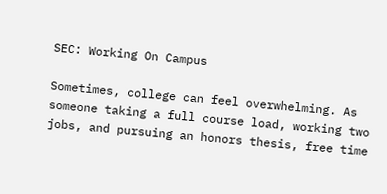SEC: Working On Campus

Sometimes, college can feel overwhelming. As someone taking a full course load, working two jobs, and pursuing an honors thesis, free time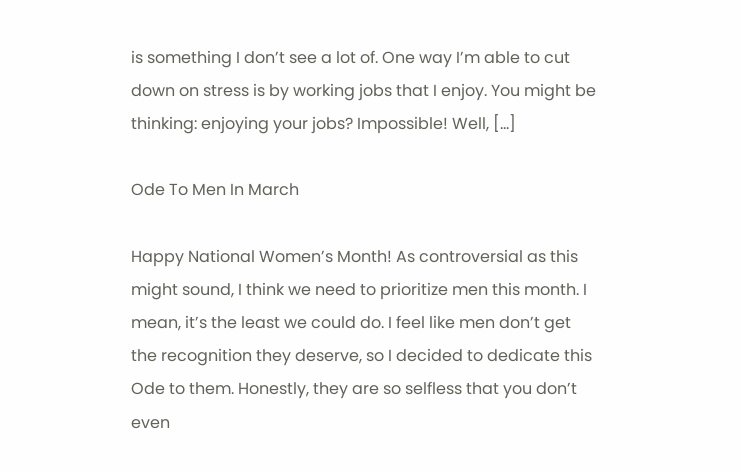is something I don’t see a lot of. One way I’m able to cut down on stress is by working jobs that I enjoy. You might be thinking: enjoying your jobs? Impossible! Well, […]

Ode To Men In March

Happy National Women’s Month! As controversial as this might sound, I think we need to prioritize men this month. I mean, it’s the least we could do. I feel like men don’t get the recognition they deserve, so I decided to dedicate this Ode to them. Honestly, they are so selfless that you don’t even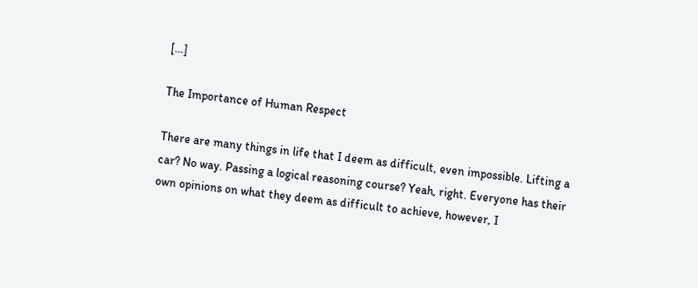[…]

The Importance of Human Respect

There are many things in life that I deem as difficult, even impossible. Lifting a car? No way. Passing a logical reasoning course? Yeah, right. Everyone has their own opinions on what they deem as difficult to achieve, however, I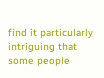find it particularly intriguing that some people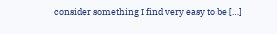consider something I find very easy to be […]